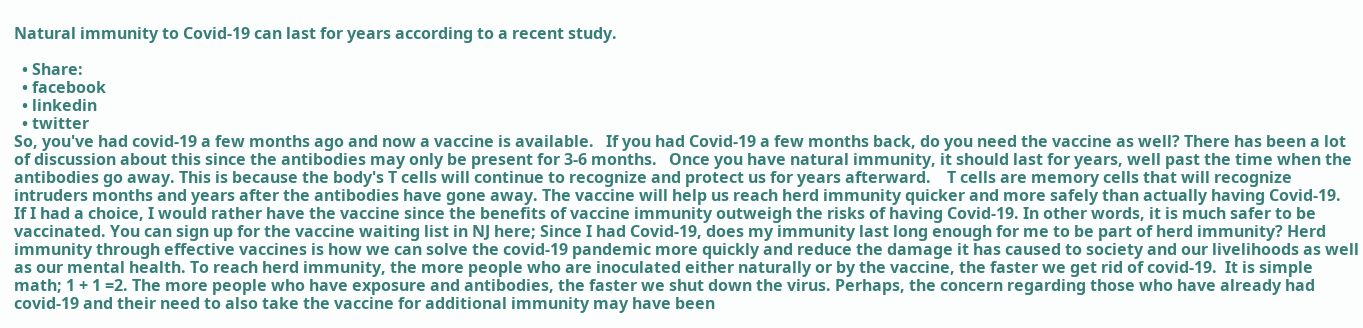Natural immunity to Covid-19 can last for years according to a recent study.

  • Share:
  • facebook
  • linkedin
  • twitter
So, you've had covid-19 a few months ago and now a vaccine is available.   If you had Covid-19 a few months back, do you need the vaccine as well? There has been a lot of discussion about this since the antibodies may only be present for 3-6 months.   Once you have natural immunity, it should last for years, well past the time when the antibodies go away. This is because the body's T cells will continue to recognize and protect us for years afterward.    T cells are memory cells that will recognize intruders months and years after the antibodies have gone away. The vaccine will help us reach herd immunity quicker and more safely than actually having Covid-19.   If I had a choice, I would rather have the vaccine since the benefits of vaccine immunity outweigh the risks of having Covid-19. In other words, it is much safer to be vaccinated. You can sign up for the vaccine waiting list in NJ here; Since I had Covid-19, does my immunity last long enough for me to be part of herd immunity? Herd immunity through effective vaccines is how we can solve the covid-19 pandemic more quickly and reduce the damage it has caused to society and our livelihoods as well as our mental health. To reach herd immunity, the more people who are inoculated either naturally or by the vaccine, the faster we get rid of covid-19.  It is simple math; 1 + 1 =2. The more people who have exposure and antibodies, the faster we shut down the virus. Perhaps, the concern regarding those who have already had covid-19 and their need to also take the vaccine for additional immunity may have been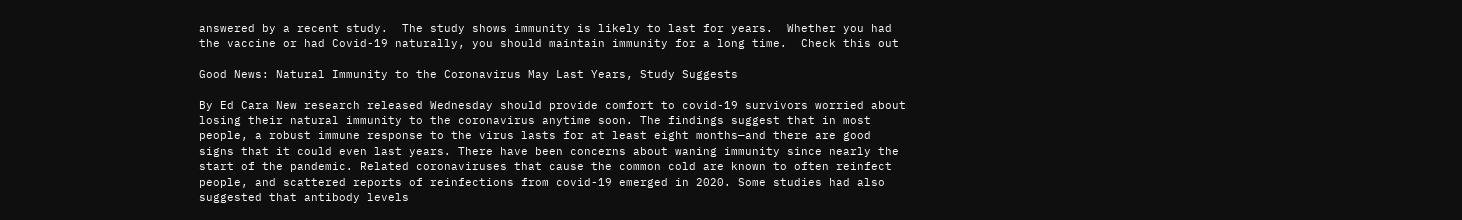answered by a recent study.  The study shows immunity is likely to last for years.  Whether you had the vaccine or had Covid-19 naturally, you should maintain immunity for a long time.  Check this out

Good News: Natural Immunity to the Coronavirus May Last Years, Study Suggests

By Ed Cara New research released Wednesday should provide comfort to covid-19 survivors worried about losing their natural immunity to the coronavirus anytime soon. The findings suggest that in most people, a robust immune response to the virus lasts for at least eight months—and there are good signs that it could even last years. There have been concerns about waning immunity since nearly the start of the pandemic. Related coronaviruses that cause the common cold are known to often reinfect people, and scattered reports of reinfections from covid-19 emerged in 2020. Some studies had also suggested that antibody levels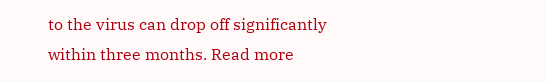to the virus can drop off significantly within three months. Read more